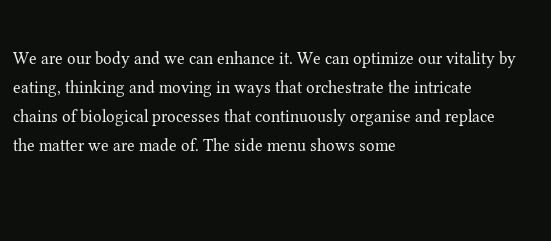We are our body and we can enhance it. We can optimize our vitality by eating, thinking and moving in ways that orchestrate the intricate chains of biological processes that continuously organise and replace the matter we are made of. The side menu shows some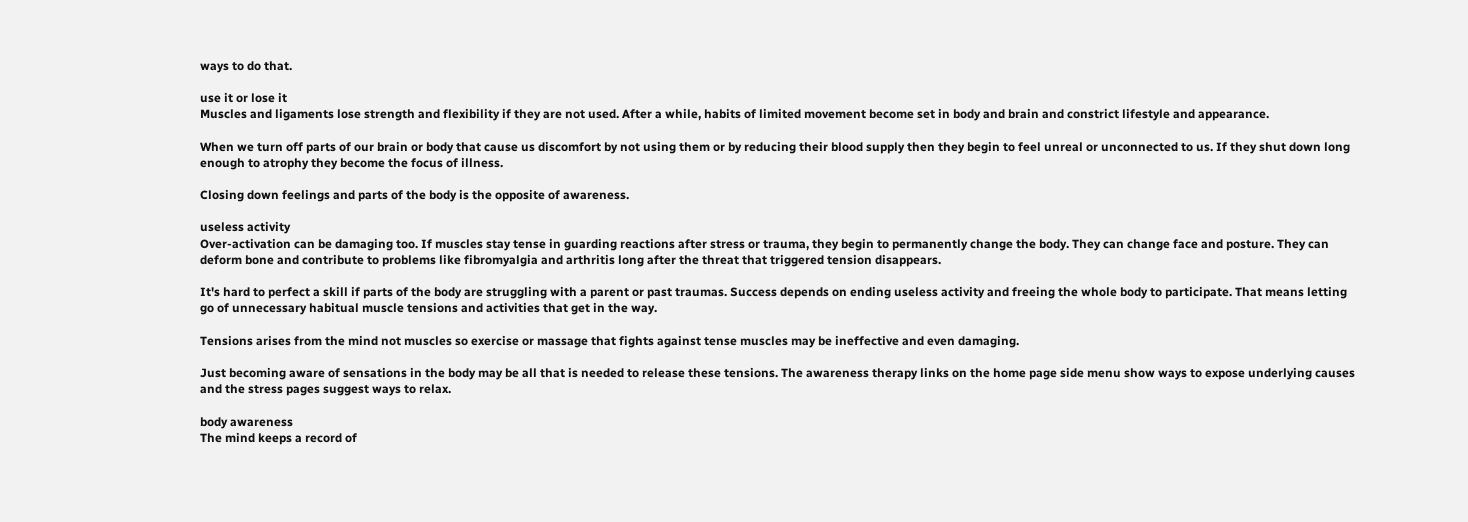ways to do that.

use it or lose it
Muscles and ligaments lose strength and flexibility if they are not used. After a while, habits of limited movement become set in body and brain and constrict lifestyle and appearance.

When we turn off parts of our brain or body that cause us discomfort by not using them or by reducing their blood supply then they begin to feel unreal or unconnected to us. If they shut down long enough to atrophy they become the focus of illness.

Closing down feelings and parts of the body is the opposite of awareness.

useless activity
Over-activation can be damaging too. If muscles stay tense in guarding reactions after stress or trauma, they begin to permanently change the body. They can change face and posture. They can deform bone and contribute to problems like fibromyalgia and arthritis long after the threat that triggered tension disappears.

It's hard to perfect a skill if parts of the body are struggling with a parent or past traumas. Success depends on ending useless activity and freeing the whole body to participate. That means letting go of unnecessary habitual muscle tensions and activities that get in the way.

Tensions arises from the mind not muscles so exercise or massage that fights against tense muscles may be ineffective and even damaging.

Just becoming aware of sensations in the body may be all that is needed to release these tensions. The awareness therapy links on the home page side menu show ways to expose underlying causes and the stress pages suggest ways to relax.

body awareness
The mind keeps a record of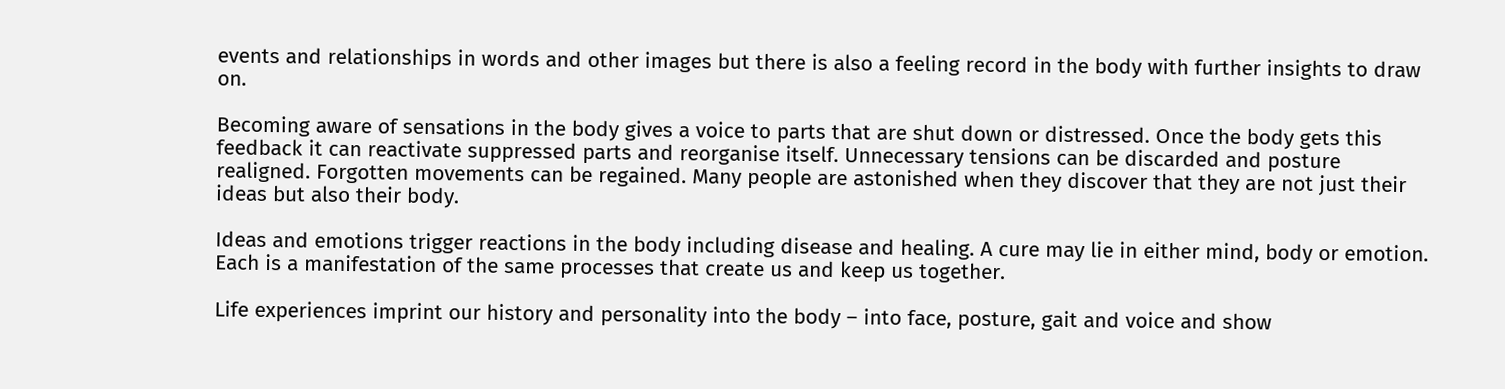events and relationships in words and other images but there is also a feeling record in the body with further insights to draw on.

Becoming aware of sensations in the body gives a voice to parts that are shut down or distressed. Once the body gets this feedback it can reactivate suppressed parts and reorganise itself. Unnecessary tensions can be discarded and posture realigned. Forgotten movements can be regained. Many people are astonished when they discover that they are not just their ideas but also their body.

Ideas and emotions trigger reactions in the body including disease and healing. A cure may lie in either mind, body or emotion. Each is a manifestation of the same processes that create us and keep us together.

Life experiences imprint our history and personality into the body – into face, posture, gait and voice and show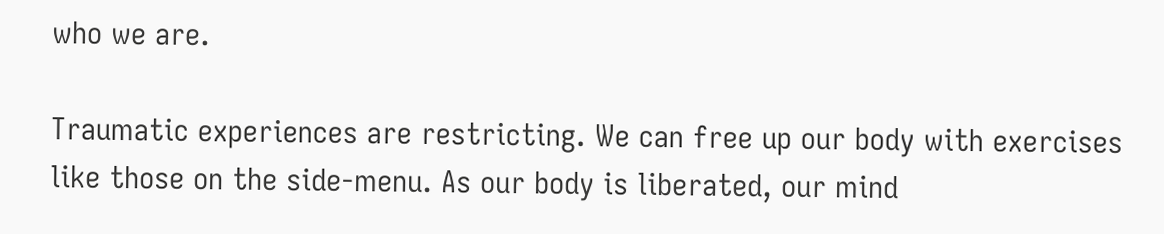who we are.

Traumatic experiences are restricting. We can free up our body with exercises like those on the side-menu. As our body is liberated, our mind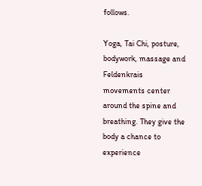follows.

Yoga, Tai Chi, posture, bodywork, massage and Feldenkrais movements center around the spine and breathing. They give the body a chance to experience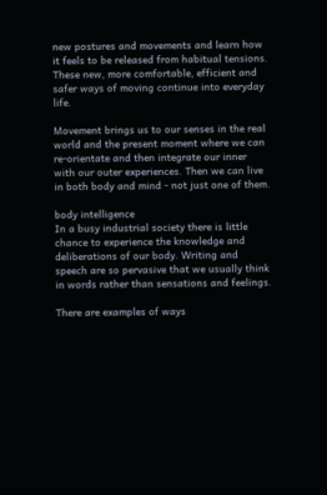new postures and movements and learn how it feels to be released from habitual tensions. These new, more comfortable, efficient and safer ways of moving continue into everyday life.

Movement brings us to our senses in the real world and the present moment where we can re-orientate and then integrate our inner with our outer experiences. Then we can live in both body and mind - not just one of them.

body intelligence
In a busy industrial society there is little chance to experience the knowledge and deliberations of our body. Writing and speech are so pervasive that we usually think in words rather than sensations and feelings.

There are examples of ways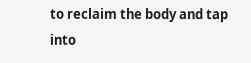to reclaim the body and tap into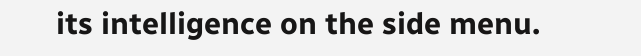its intelligence on the side menu.